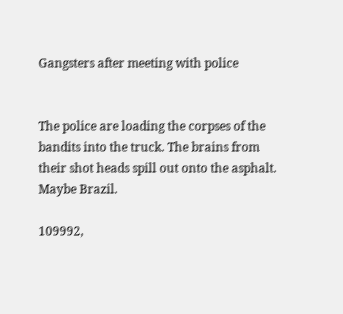Gangsters after meeting with police


The police are loading the corpses of the bandits into the truck. The brains from their shot heads spill out onto the asphalt.
Maybe Brazil.

109992,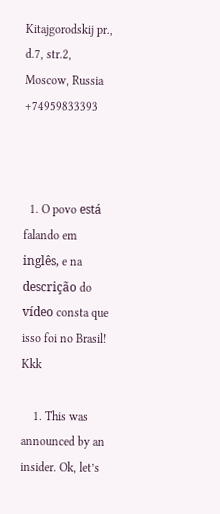Kitajgorodskij pr., d.7, str.2, Moscow, Russia +74959833393



  1. O povo está falando em inglês, e na descrição do vídeo consta que isso foi no Brasil! Kkk

    1. This was announced by an insider. Ok, let’s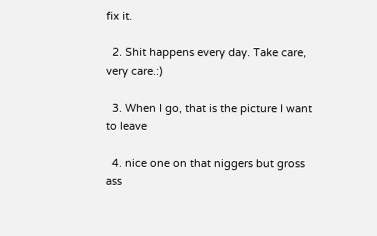fix it.

  2. Shit happens every day. Take care, very care.:)

  3. When I go, that is the picture I want to leave

  4. nice one on that niggers but gross ass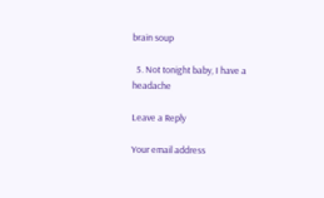brain soup

  5. Not tonight baby, I have a headache

Leave a Reply

Your email address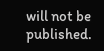will not be published.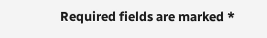Required fields are marked *